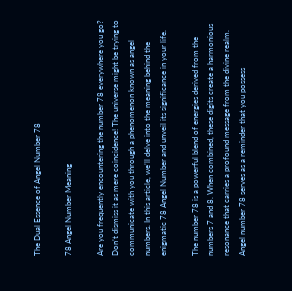The Dual Essence of Angel Number 78

78 Angel Number Meaning

Are you frequently encountering the number 78 everywhere you go? Don’t dismiss it as mere coincidence! The universe might be trying to communicate with you through a phenomenon known as angel numbers. In this article, we’ll delve into the meaning behind the enigmatic 78 Angel Number and unveil its significance in your life.

The number 78 is a powerful blend of energies derived from the numbers 7 and 8. When combined, these digits create a harmonious resonance that carries a profound message from the divine realm. Angel number 78 serves as a reminder that you possess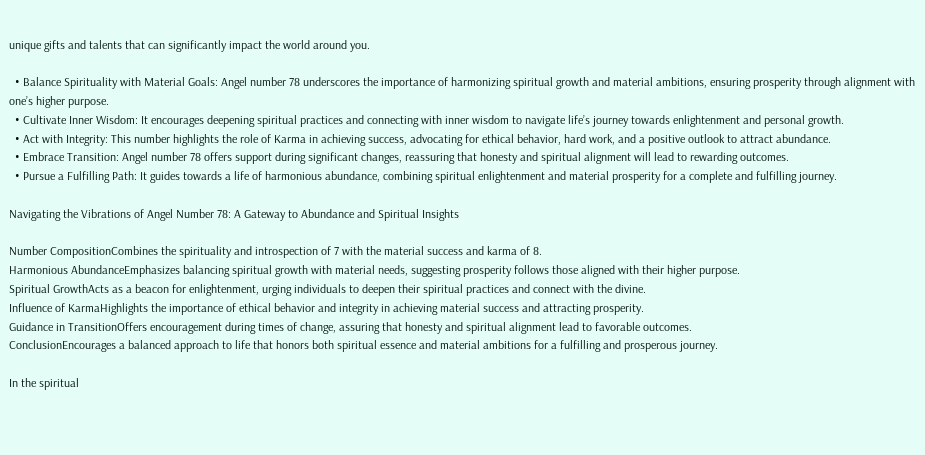unique gifts and talents that can significantly impact the world around you.

  • Balance Spirituality with Material Goals: Angel number 78 underscores the importance of harmonizing spiritual growth and material ambitions, ensuring prosperity through alignment with one’s higher purpose.
  • Cultivate Inner Wisdom: It encourages deepening spiritual practices and connecting with inner wisdom to navigate life’s journey towards enlightenment and personal growth.
  • Act with Integrity: This number highlights the role of Karma in achieving success, advocating for ethical behavior, hard work, and a positive outlook to attract abundance.
  • Embrace Transition: Angel number 78 offers support during significant changes, reassuring that honesty and spiritual alignment will lead to rewarding outcomes.
  • Pursue a Fulfilling Path: It guides towards a life of harmonious abundance, combining spiritual enlightenment and material prosperity for a complete and fulfilling journey.

Navigating the Vibrations of Angel Number 78: A Gateway to Abundance and Spiritual Insights

Number CompositionCombines the spirituality and introspection of 7 with the material success and karma of 8.
Harmonious AbundanceEmphasizes balancing spiritual growth with material needs, suggesting prosperity follows those aligned with their higher purpose.
Spiritual GrowthActs as a beacon for enlightenment, urging individuals to deepen their spiritual practices and connect with the divine.
Influence of KarmaHighlights the importance of ethical behavior and integrity in achieving material success and attracting prosperity.
Guidance in TransitionOffers encouragement during times of change, assuring that honesty and spiritual alignment lead to favorable outcomes.
ConclusionEncourages a balanced approach to life that honors both spiritual essence and material ambitions for a fulfilling and prosperous journey.

In the spiritual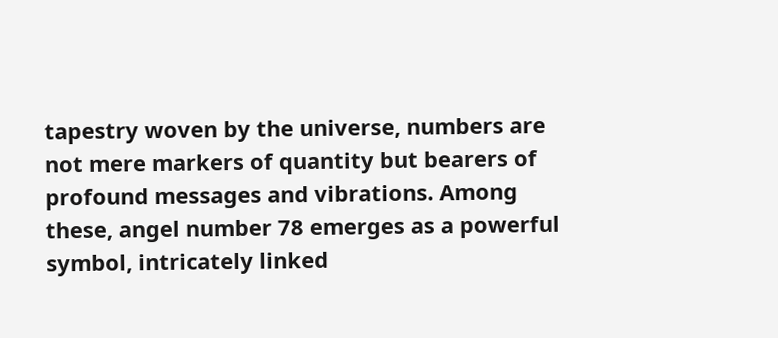tapestry woven by the universe, numbers are not mere markers of quantity but bearers of profound messages and vibrations. Among these, angel number 78 emerges as a powerful symbol, intricately linked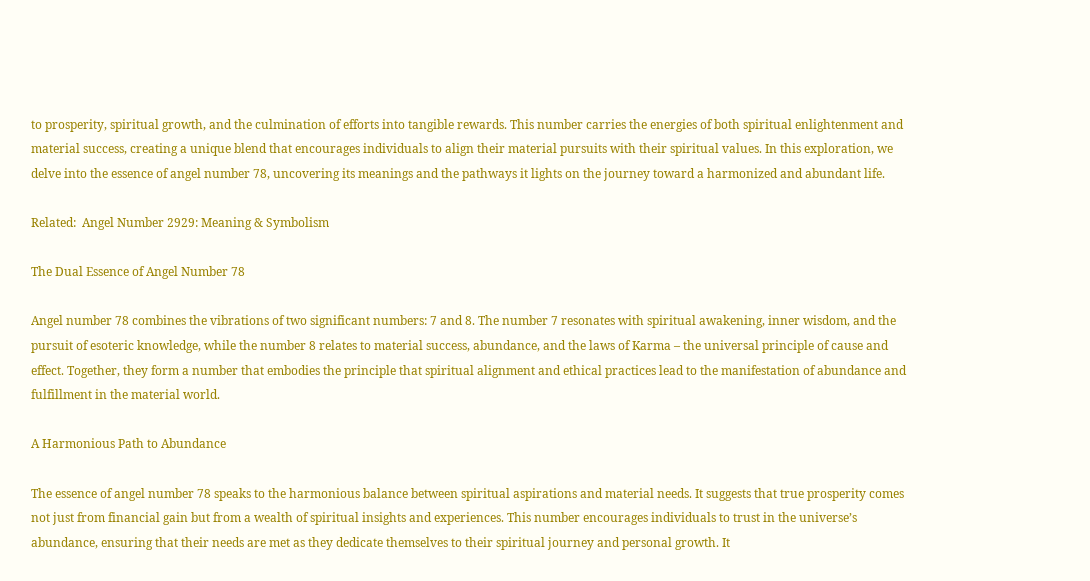to prosperity, spiritual growth, and the culmination of efforts into tangible rewards. This number carries the energies of both spiritual enlightenment and material success, creating a unique blend that encourages individuals to align their material pursuits with their spiritual values. In this exploration, we delve into the essence of angel number 78, uncovering its meanings and the pathways it lights on the journey toward a harmonized and abundant life.

Related:  Angel Number 2929: Meaning & Symbolism

The Dual Essence of Angel Number 78

Angel number 78 combines the vibrations of two significant numbers: 7 and 8. The number 7 resonates with spiritual awakening, inner wisdom, and the pursuit of esoteric knowledge, while the number 8 relates to material success, abundance, and the laws of Karma – the universal principle of cause and effect. Together, they form a number that embodies the principle that spiritual alignment and ethical practices lead to the manifestation of abundance and fulfillment in the material world.

A Harmonious Path to Abundance

The essence of angel number 78 speaks to the harmonious balance between spiritual aspirations and material needs. It suggests that true prosperity comes not just from financial gain but from a wealth of spiritual insights and experiences. This number encourages individuals to trust in the universe’s abundance, ensuring that their needs are met as they dedicate themselves to their spiritual journey and personal growth. It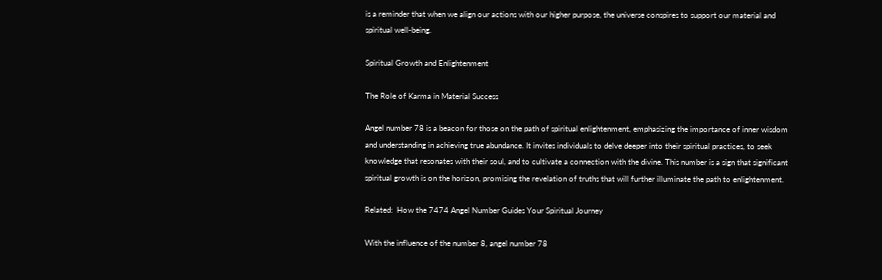is a reminder that when we align our actions with our higher purpose, the universe conspires to support our material and spiritual well-being.

Spiritual Growth and Enlightenment

The Role of Karma in Material Success

Angel number 78 is a beacon for those on the path of spiritual enlightenment, emphasizing the importance of inner wisdom and understanding in achieving true abundance. It invites individuals to delve deeper into their spiritual practices, to seek knowledge that resonates with their soul, and to cultivate a connection with the divine. This number is a sign that significant spiritual growth is on the horizon, promising the revelation of truths that will further illuminate the path to enlightenment.

Related:  How the 7474 Angel Number Guides Your Spiritual Journey

With the influence of the number 8, angel number 78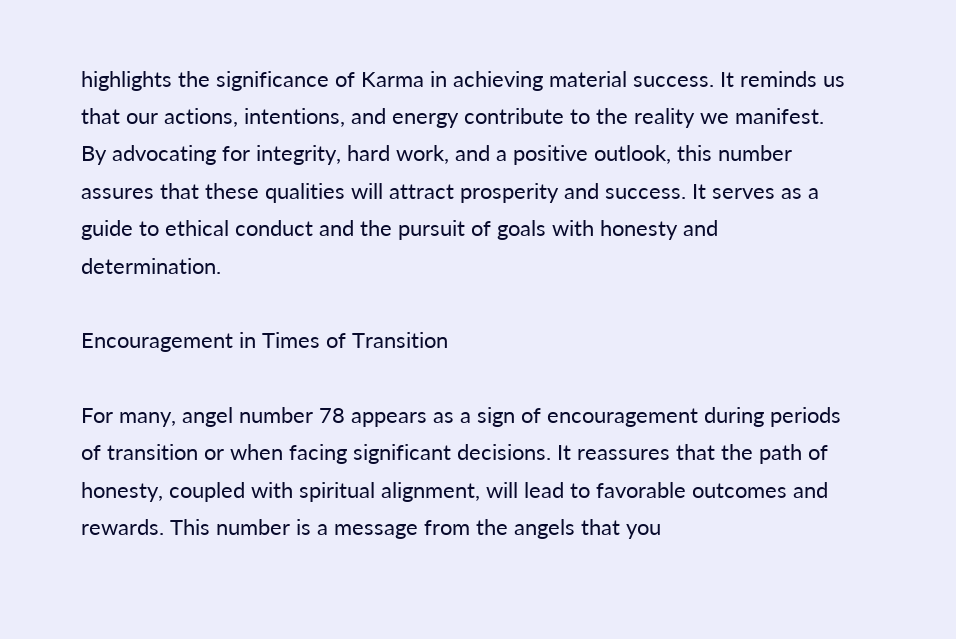highlights the significance of Karma in achieving material success. It reminds us that our actions, intentions, and energy contribute to the reality we manifest. By advocating for integrity, hard work, and a positive outlook, this number assures that these qualities will attract prosperity and success. It serves as a guide to ethical conduct and the pursuit of goals with honesty and determination.

Encouragement in Times of Transition

For many, angel number 78 appears as a sign of encouragement during periods of transition or when facing significant decisions. It reassures that the path of honesty, coupled with spiritual alignment, will lead to favorable outcomes and rewards. This number is a message from the angels that you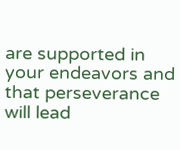are supported in your endeavors and that perseverance will lead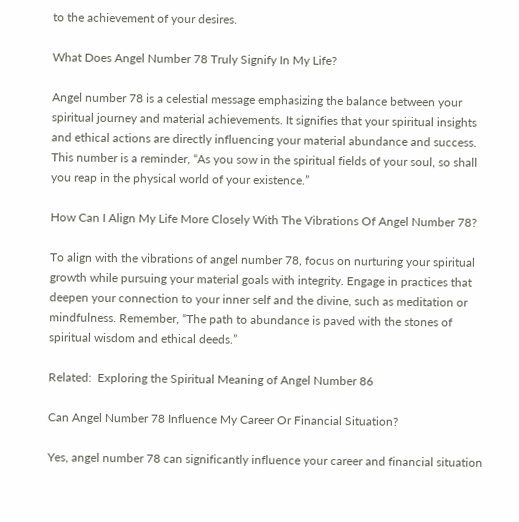to the achievement of your desires.

What Does Angel Number 78 Truly Signify In My Life?

Angel number 78 is a celestial message emphasizing the balance between your spiritual journey and material achievements. It signifies that your spiritual insights and ethical actions are directly influencing your material abundance and success. This number is a reminder, “As you sow in the spiritual fields of your soul, so shall you reap in the physical world of your existence.”

How Can I Align My Life More Closely With The Vibrations Of Angel Number 78?

To align with the vibrations of angel number 78, focus on nurturing your spiritual growth while pursuing your material goals with integrity. Engage in practices that deepen your connection to your inner self and the divine, such as meditation or mindfulness. Remember, “The path to abundance is paved with the stones of spiritual wisdom and ethical deeds.”

Related:  Exploring the Spiritual Meaning of Angel Number 86

Can Angel Number 78 Influence My Career Or Financial Situation?

Yes, angel number 78 can significantly influence your career and financial situation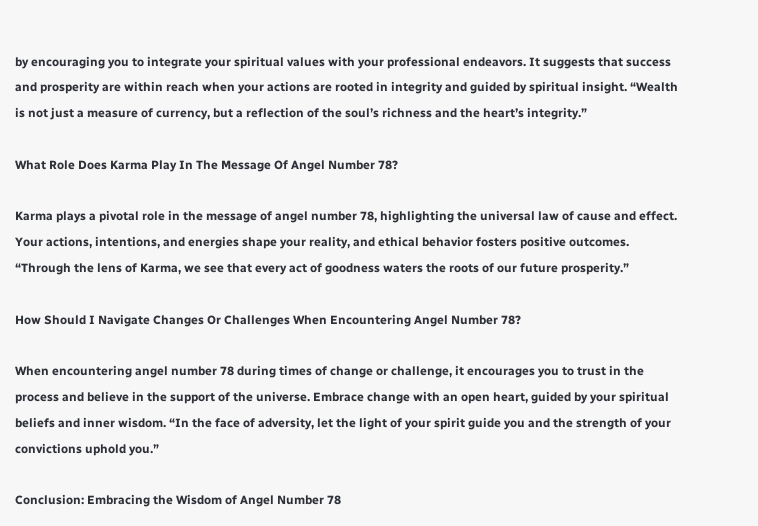by encouraging you to integrate your spiritual values with your professional endeavors. It suggests that success and prosperity are within reach when your actions are rooted in integrity and guided by spiritual insight. “Wealth is not just a measure of currency, but a reflection of the soul’s richness and the heart’s integrity.”

What Role Does Karma Play In The Message Of Angel Number 78?

Karma plays a pivotal role in the message of angel number 78, highlighting the universal law of cause and effect. Your actions, intentions, and energies shape your reality, and ethical behavior fosters positive outcomes. “Through the lens of Karma, we see that every act of goodness waters the roots of our future prosperity.”

How Should I Navigate Changes Or Challenges When Encountering Angel Number 78?

When encountering angel number 78 during times of change or challenge, it encourages you to trust in the process and believe in the support of the universe. Embrace change with an open heart, guided by your spiritual beliefs and inner wisdom. “In the face of adversity, let the light of your spirit guide you and the strength of your convictions uphold you.”

Conclusion: Embracing the Wisdom of Angel Number 78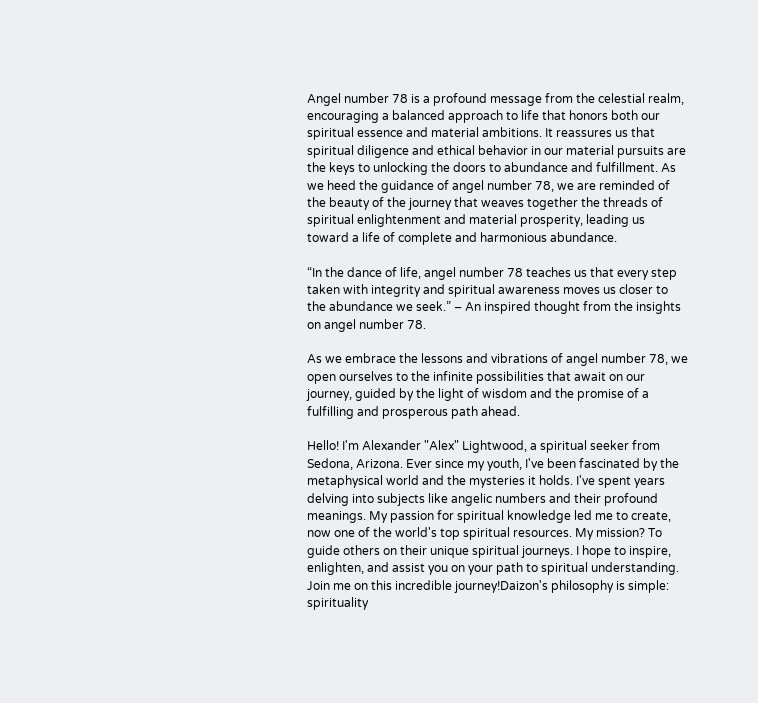Angel number 78 is a profound message from the celestial realm, encouraging a balanced approach to life that honors both our spiritual essence and material ambitions. It reassures us that spiritual diligence and ethical behavior in our material pursuits are the keys to unlocking the doors to abundance and fulfillment. As we heed the guidance of angel number 78, we are reminded of the beauty of the journey that weaves together the threads of spiritual enlightenment and material prosperity, leading us toward a life of complete and harmonious abundance.

“In the dance of life, angel number 78 teaches us that every step taken with integrity and spiritual awareness moves us closer to the abundance we seek.” – An inspired thought from the insights on angel number 78.

As we embrace the lessons and vibrations of angel number 78, we open ourselves to the infinite possibilities that await on our journey, guided by the light of wisdom and the promise of a fulfilling and prosperous path ahead.

Hello! I'm Alexander "Alex" Lightwood, a spiritual seeker from Sedona, Arizona. Ever since my youth, I've been fascinated by the metaphysical world and the mysteries it holds. I've spent years delving into subjects like angelic numbers and their profound meanings. My passion for spiritual knowledge led me to create, now one of the world's top spiritual resources. My mission? To guide others on their unique spiritual journeys. I hope to inspire, enlighten, and assist you on your path to spiritual understanding. Join me on this incredible journey!Daizon's philosophy is simple: spirituality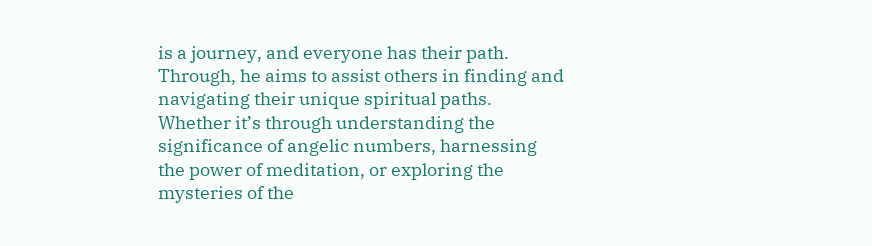is a journey, and everyone has their path. Through, he aims to assist others in finding and navigating their unique spiritual paths. Whether it’s through understanding the significance of angelic numbers, harnessing the power of meditation, or exploring the mysteries of the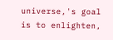universe,'s goal is to enlighten,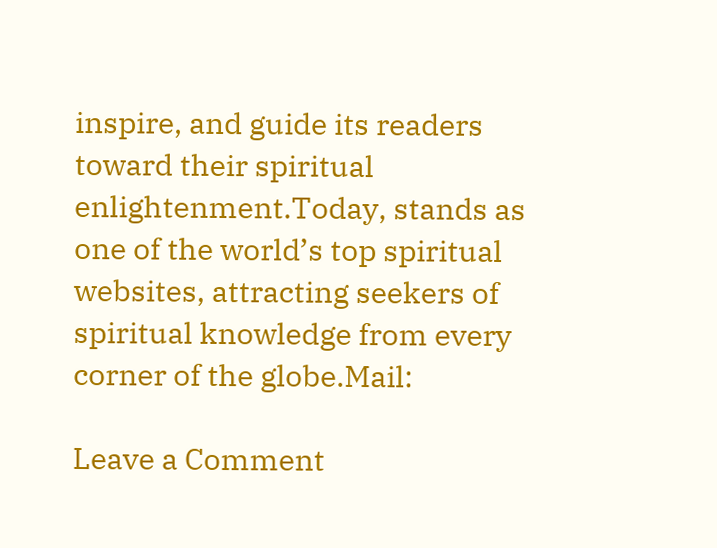inspire, and guide its readers toward their spiritual enlightenment.Today, stands as one of the world’s top spiritual websites, attracting seekers of spiritual knowledge from every corner of the globe.Mail:

Leave a Comment